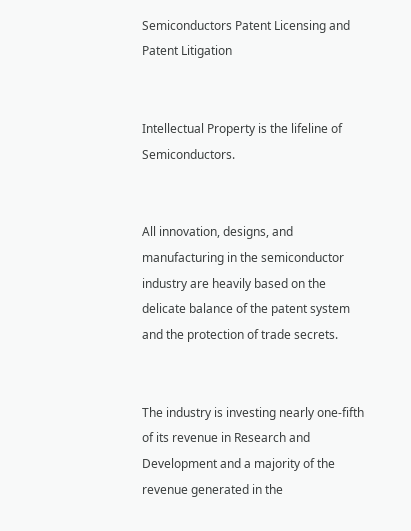Semiconductors Patent Licensing and Patent Litigation


Intellectual Property is the lifeline of Semiconductors.


All innovation, designs, and manufacturing in the semiconductor industry are heavily based on the delicate balance of the patent system and the protection of trade secrets.


The industry is investing nearly one-fifth of its revenue in Research and Development and a majority of the revenue generated in the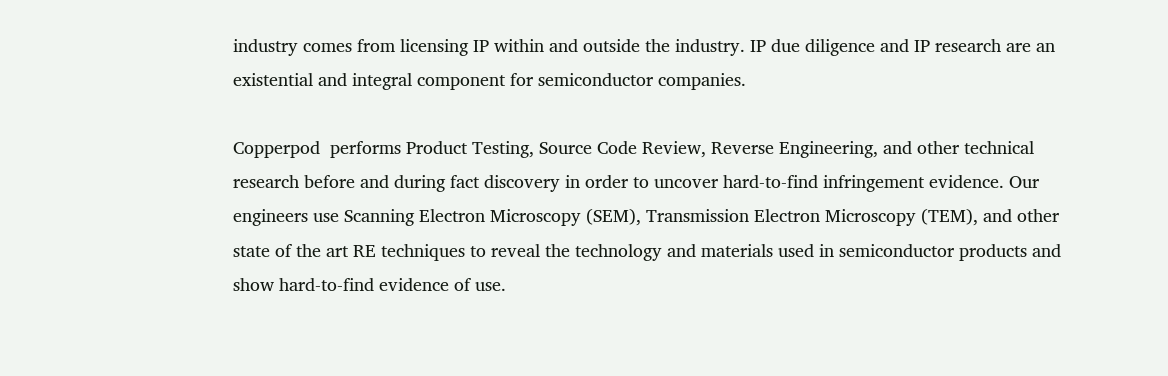industry comes from licensing IP within and outside the industry. IP due diligence and IP research are an existential and integral component for semiconductor companies.

Copperpod  performs Product Testing, Source Code Review, Reverse Engineering, and other technical research before and during fact discovery in order to uncover hard-to-find infringement evidence. Our engineers use Scanning Electron Microscopy (SEM), Transmission Electron Microscopy (TEM), and other state of the art RE techniques to reveal the technology and materials used in semiconductor products and show hard-to-find evidence of use.